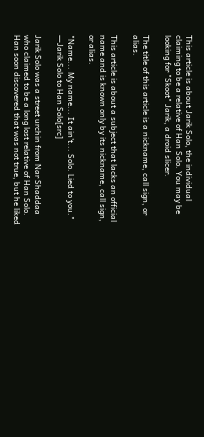This article is about Jarik Solo, the individual claiming to be a relative of Han Solo. You may be looking for "Skoot" Jarik, a droid slicer.

The title of this article is a nickname, call sign, or alias.

This article is about a subject that lacks an official name and is known only by its nickname, call sign, or alias.

"Name... My name... It ain't... Solo. Lied to you."
―Jarik Solo to Han Solo[src]

Jarik Solo was a street urchin from Nar Shaddaa who claimed to be a long lost relative of Han Solo. Han soon discovered that was not true, but he liked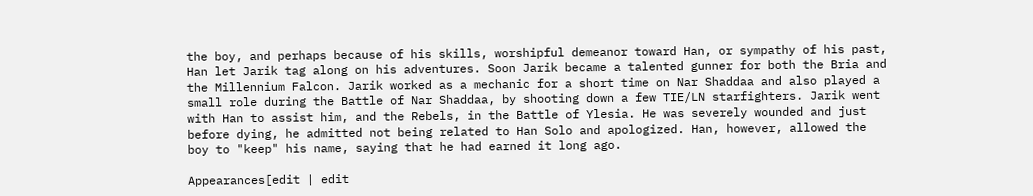the boy, and perhaps because of his skills, worshipful demeanor toward Han, or sympathy of his past, Han let Jarik tag along on his adventures. Soon Jarik became a talented gunner for both the Bria and the Millennium Falcon. Jarik worked as a mechanic for a short time on Nar Shaddaa and also played a small role during the Battle of Nar Shaddaa, by shooting down a few TIE/LN starfighters. Jarik went with Han to assist him, and the Rebels, in the Battle of Ylesia. He was severely wounded and just before dying, he admitted not being related to Han Solo and apologized. Han, however, allowed the boy to "keep" his name, saying that he had earned it long ago.

Appearances[edit | edit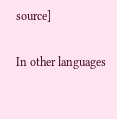source]

In other languages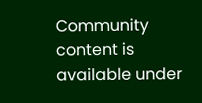Community content is available under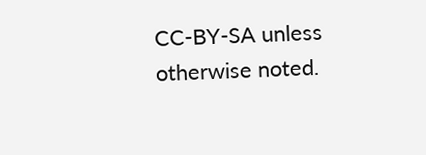CC-BY-SA unless otherwise noted.